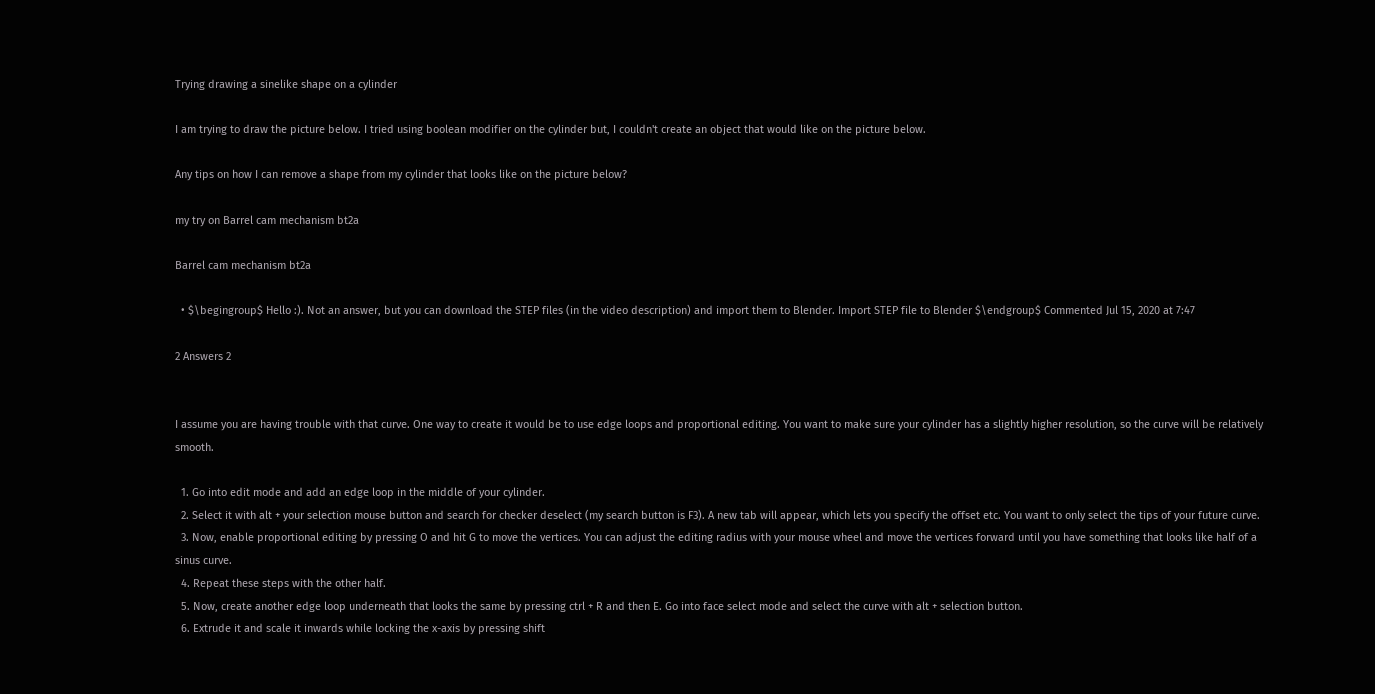Trying drawing a sinelike shape on a cylinder

I am trying to draw the picture below. I tried using boolean modifier on the cylinder but, I couldn't create an object that would like on the picture below.

Any tips on how I can remove a shape from my cylinder that looks like on the picture below?

my try on Barrel cam mechanism bt2a

Barrel cam mechanism bt2a

  • $\begingroup$ Hello :). Not an answer, but you can download the STEP files (in the video description) and import them to Blender. Import STEP file to Blender $\endgroup$ Commented Jul 15, 2020 at 7:47

2 Answers 2


I assume you are having trouble with that curve. One way to create it would be to use edge loops and proportional editing. You want to make sure your cylinder has a slightly higher resolution, so the curve will be relatively smooth.

  1. Go into edit mode and add an edge loop in the middle of your cylinder.
  2. Select it with alt + your selection mouse button and search for checker deselect (my search button is F3). A new tab will appear, which lets you specify the offset etc. You want to only select the tips of your future curve.
  3. Now, enable proportional editing by pressing O and hit G to move the vertices. You can adjust the editing radius with your mouse wheel and move the vertices forward until you have something that looks like half of a sinus curve.
  4. Repeat these steps with the other half.
  5. Now, create another edge loop underneath that looks the same by pressing ctrl + R and then E. Go into face select mode and select the curve with alt + selection button.
  6. Extrude it and scale it inwards while locking the x-axis by pressing shift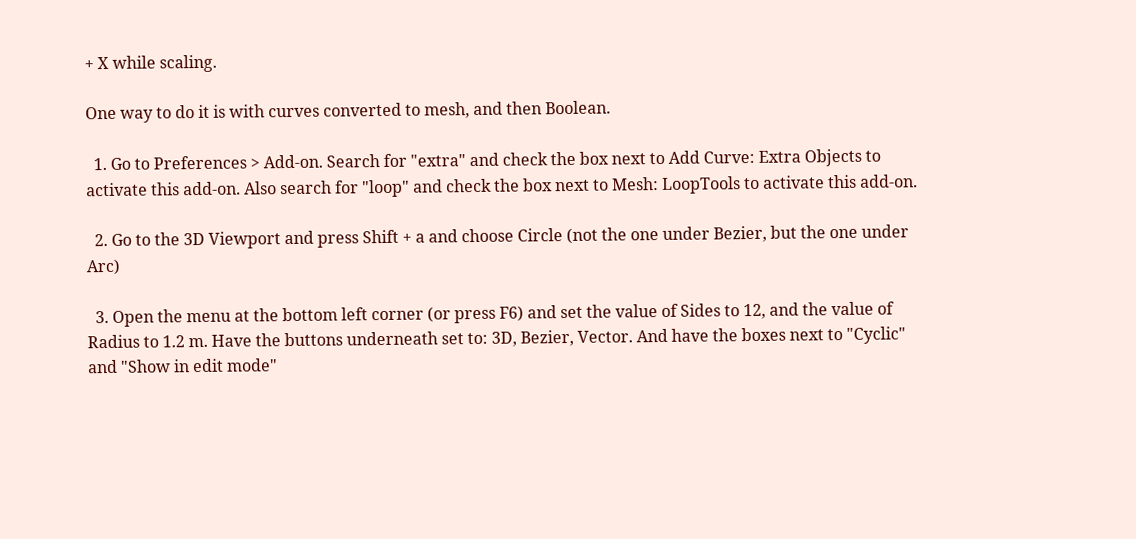+ X while scaling.

One way to do it is with curves converted to mesh, and then Boolean.

  1. Go to Preferences > Add-on. Search for "extra" and check the box next to Add Curve: Extra Objects to activate this add-on. Also search for "loop" and check the box next to Mesh: LoopTools to activate this add-on.

  2. Go to the 3D Viewport and press Shift + a and choose Circle (not the one under Bezier, but the one under Arc)

  3. Open the menu at the bottom left corner (or press F6) and set the value of Sides to 12, and the value of Radius to 1.2 m. Have the buttons underneath set to: 3D, Bezier, Vector. And have the boxes next to "Cyclic" and "Show in edit mode"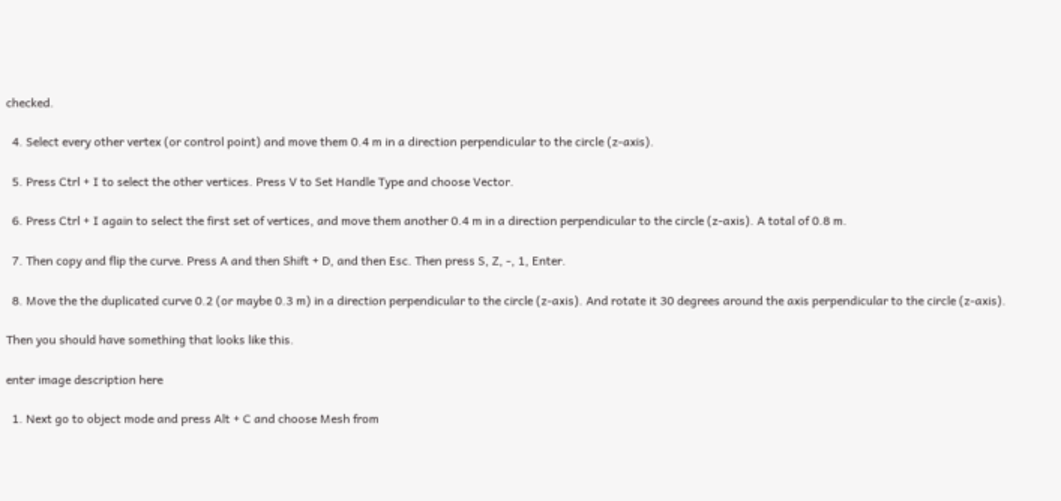checked.

  4. Select every other vertex (or control point) and move them 0.4 m in a direction perpendicular to the circle (z-axis).

  5. Press Ctrl + I to select the other vertices. Press V to Set Handle Type and choose Vector.

  6. Press Ctrl + I again to select the first set of vertices, and move them another 0.4 m in a direction perpendicular to the circle (z-axis). A total of 0.8 m.

  7. Then copy and flip the curve. Press A and then Shift + D, and then Esc. Then press S, Z, -, 1, Enter.

  8. Move the the duplicated curve 0.2 (or maybe 0.3 m) in a direction perpendicular to the circle (z-axis). And rotate it 30 degrees around the axis perpendicular to the circle (z-axis).

Then you should have something that looks like this.

enter image description here

  1. Next go to object mode and press Alt + C and choose Mesh from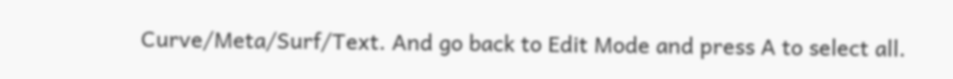Curve/Meta/Surf/Text. And go back to Edit Mode and press A to select all.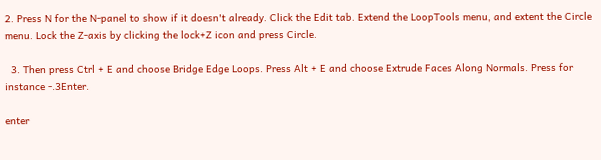2. Press N for the N-panel to show if it doesn't already. Click the Edit tab. Extend the LoopTools menu, and extent the Circle menu. Lock the Z-axis by clicking the lock+Z icon and press Circle.

  3. Then press Ctrl + E and choose Bridge Edge Loops. Press Alt + E and choose Extrude Faces Along Normals. Press for instance -.3Enter.

enter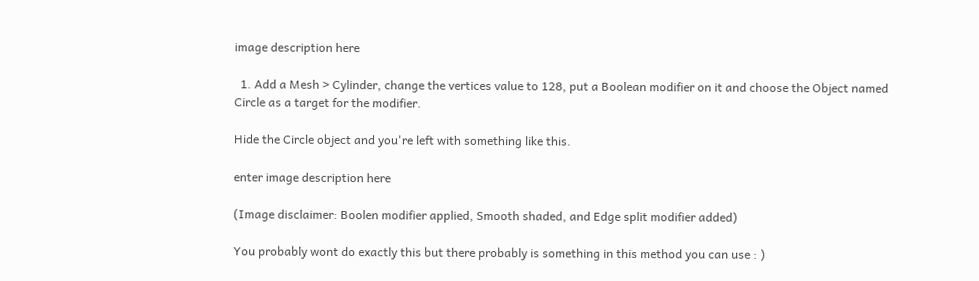image description here

  1. Add a Mesh > Cylinder, change the vertices value to 128, put a Boolean modifier on it and choose the Object named Circle as a target for the modifier.

Hide the Circle object and you're left with something like this.

enter image description here

(Image disclaimer: Boolen modifier applied, Smooth shaded, and Edge split modifier added)

You probably wont do exactly this but there probably is something in this method you can use : )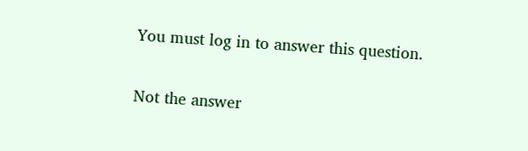You must log in to answer this question.

Not the answer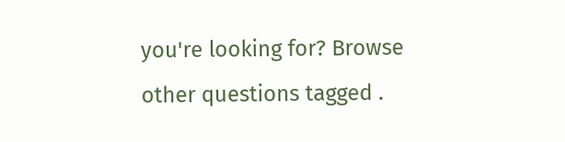you're looking for? Browse other questions tagged .